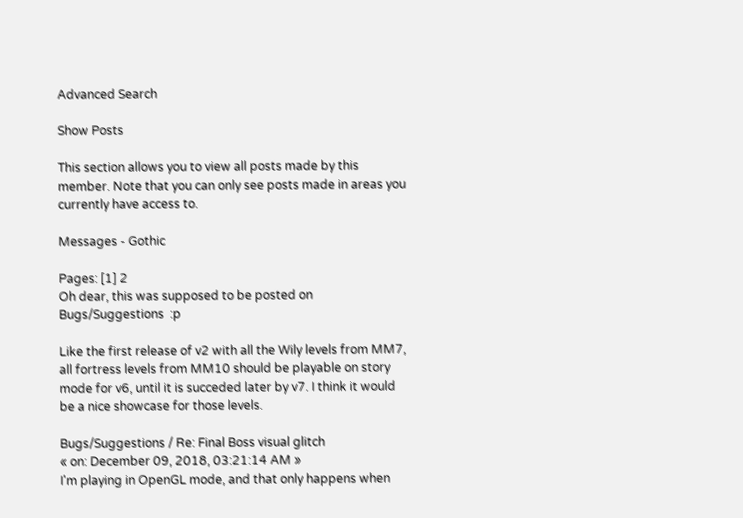Advanced Search

Show Posts

This section allows you to view all posts made by this member. Note that you can only see posts made in areas you currently have access to.

Messages - Gothic

Pages: [1] 2
Oh dear, this was supposed to be posted on Bugs/Suggestions  :p

Like the first release of v2 with all the Wily levels from MM7, all fortress levels from MM10 should be playable on story mode for v6, until it is succeded later by v7. I think it would be a nice showcase for those levels.

Bugs/Suggestions / Re: Final Boss visual glitch
« on: December 09, 2018, 03:21:14 AM »
I'm playing in OpenGL mode, and that only happens when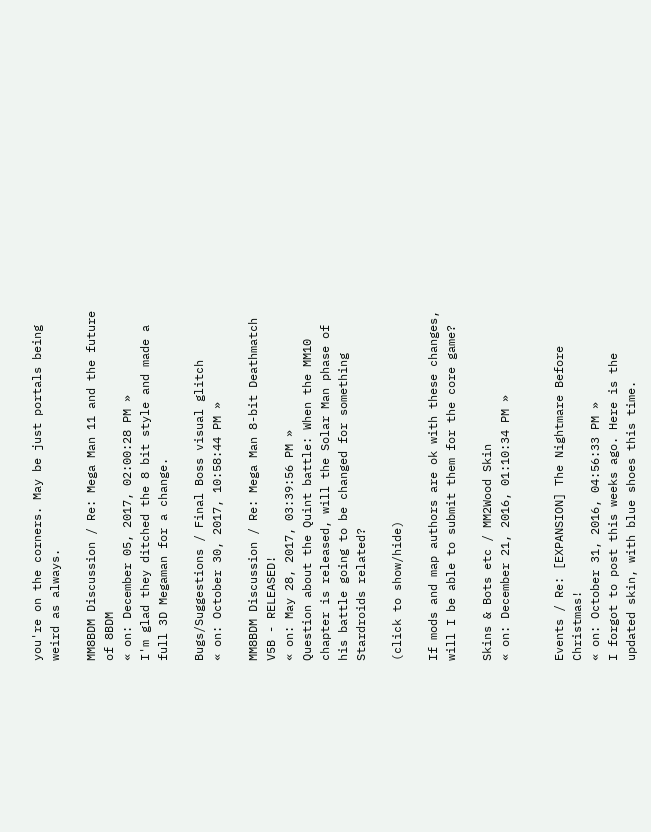you're on the corners. May be just portals being weird as always.

MM8BDM Discussion / Re: Mega Man 11 and the future of 8BDM
« on: December 05, 2017, 02:00:28 PM »
I'm glad they ditched the 8 bit style and made a full 3D Megaman for a change.

Bugs/Suggestions / Final Boss visual glitch
« on: October 30, 2017, 10:58:44 PM »

MM8BDM Discussion / Re: Mega Man 8-bit Deathmatch V5B - RELEASED!
« on: May 28, 2017, 03:39:56 PM »
Question about the Quint battle: When the MM10 chapter is released, will the Solar Man phase of his battle going to be changed for something Stardroids related?

(click to show/hide)

If mods and map authors are ok with these changes, will I be able to submit them for the core game?

Skins & Bots etc / MM2Wood Skin
« on: December 21, 2016, 01:10:34 PM »


Events / Re: [EXPANSION] The Nightmare Before Christmas!
« on: October 31, 2016, 04:56:33 PM »
I forgot to post this weeks ago. Here is the updated skin, with blue shoes this time.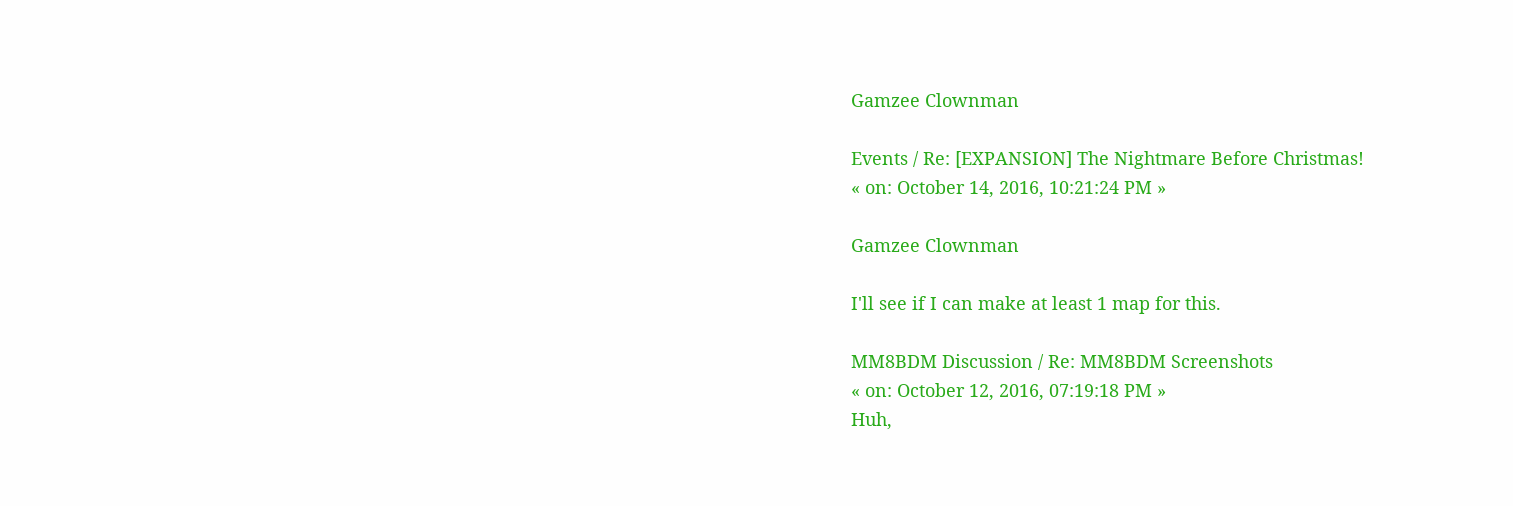Gamzee Clownman

Events / Re: [EXPANSION] The Nightmare Before Christmas!
« on: October 14, 2016, 10:21:24 PM »

Gamzee Clownman

I'll see if I can make at least 1 map for this.

MM8BDM Discussion / Re: MM8BDM Screenshots
« on: October 12, 2016, 07:19:18 PM »
Huh,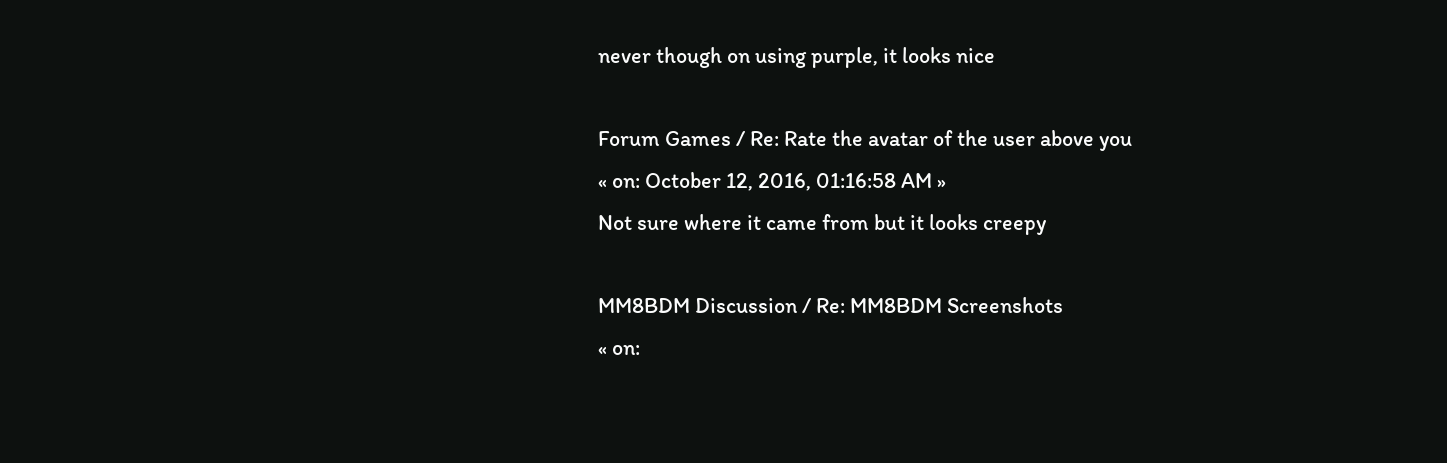never though on using purple, it looks nice

Forum Games / Re: Rate the avatar of the user above you
« on: October 12, 2016, 01:16:58 AM »
Not sure where it came from but it looks creepy

MM8BDM Discussion / Re: MM8BDM Screenshots
« on: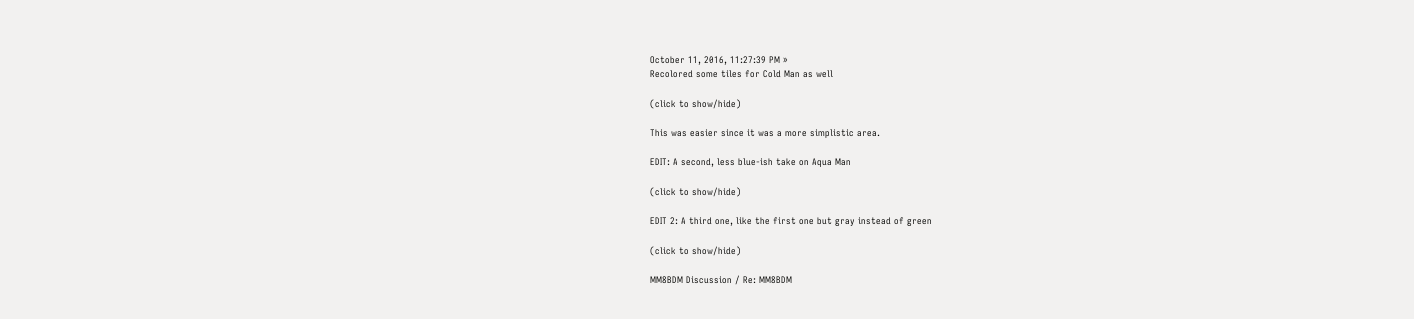October 11, 2016, 11:27:39 PM »
Recolored some tiles for Cold Man as well

(click to show/hide)

This was easier since it was a more simplistic area.

EDIT: A second, less blue-ish take on Aqua Man

(click to show/hide)

EDIT 2: A third one, like the first one but gray instead of green

(click to show/hide)

MM8BDM Discussion / Re: MM8BDM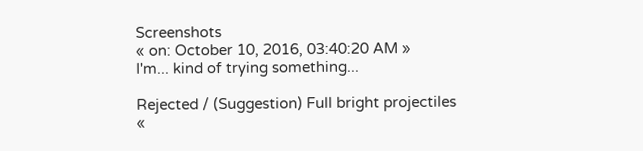Screenshots
« on: October 10, 2016, 03:40:20 AM »
I'm... kind of trying something...

Rejected / (Suggestion) Full bright projectiles
«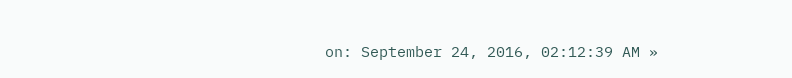on: September 24, 2016, 02:12:39 AM »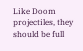Like Doom projectiles, they should be full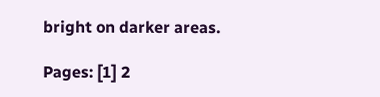bright on darker areas.

Pages: [1] 2